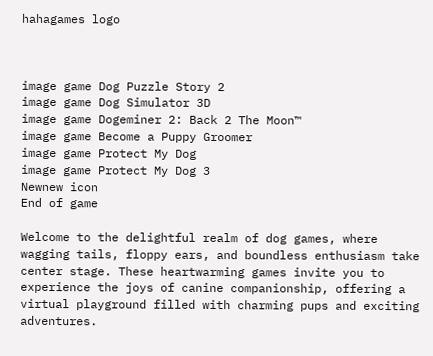hahagames logo



image game Dog Puzzle Story 2
image game Dog Simulator 3D
image game Dogeminer 2: Back 2 The Moon™
image game Become a Puppy Groomer
image game Protect My Dog
image game Protect My Dog 3
Newnew icon
End of game

Welcome to the delightful realm of dog games, where wagging tails, floppy ears, and boundless enthusiasm take center stage. These heartwarming games invite you to experience the joys of canine companionship, offering a virtual playground filled with charming pups and exciting adventures.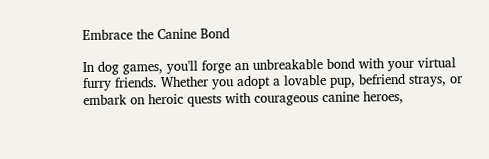Embrace the Canine Bond

In dog games, you'll forge an unbreakable bond with your virtual furry friends. Whether you adopt a lovable pup, befriend strays, or embark on heroic quests with courageous canine heroes,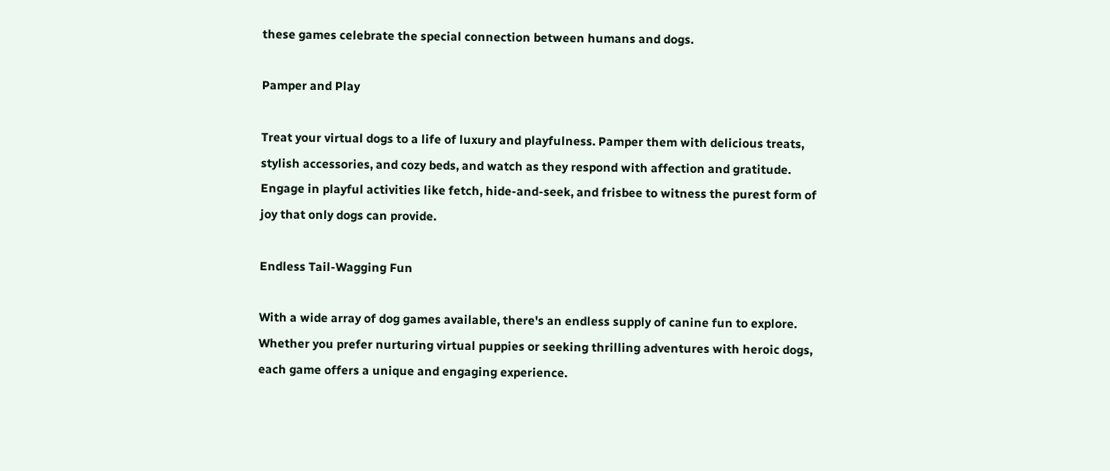these games celebrate the special connection between humans and dogs.

Pamper and Play

Treat your virtual dogs to a life of luxury and playfulness. Pamper them with delicious treats, stylish accessories, and cozy beds, and watch as they respond with affection and gratitude. Engage in playful activities like fetch, hide-and-seek, and frisbee to witness the purest form of joy that only dogs can provide.

Endless Tail-Wagging Fun

With a wide array of dog games available, there's an endless supply of canine fun to explore. Whether you prefer nurturing virtual puppies or seeking thrilling adventures with heroic dogs, each game offers a unique and engaging experience.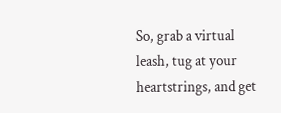So, grab a virtual leash, tug at your heartstrings, and get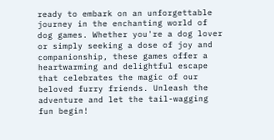ready to embark on an unforgettable journey in the enchanting world of dog games. Whether you're a dog lover or simply seeking a dose of joy and companionship, these games offer a heartwarming and delightful escape that celebrates the magic of our beloved furry friends. Unleash the adventure and let the tail-wagging fun begin!